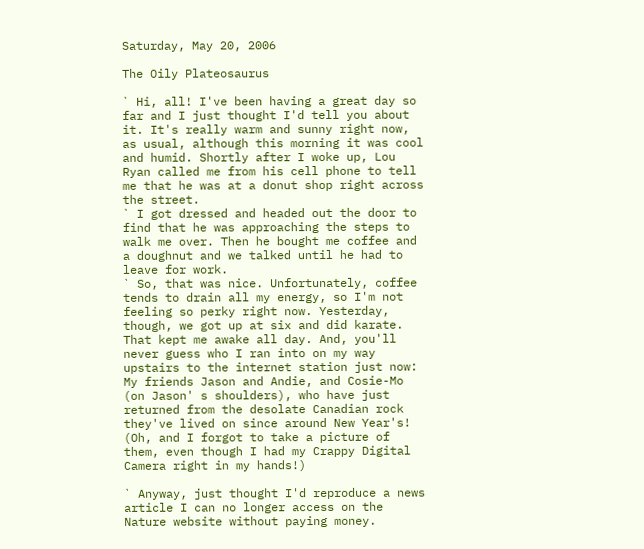Saturday, May 20, 2006

The Oily Plateosaurus

` Hi, all! I've been having a great day so far and I just thought I'd tell you about it. It's really warm and sunny right now, as usual, although this morning it was cool and humid. Shortly after I woke up, Lou Ryan called me from his cell phone to tell me that he was at a donut shop right across the street.
` I got dressed and headed out the door to find that he was approaching the steps to walk me over. Then he bought me coffee and a doughnut and we talked until he had to leave for work.
` So, that was nice. Unfortunately, coffee tends to drain all my energy, so I'm not feeling so perky right now. Yesterday, though, we got up at six and did karate. That kept me awake all day. And, you'll never guess who I ran into on my way upstairs to the internet station just now: My friends Jason and Andie, and Cosie-Mo (on Jason' s shoulders), who have just returned from the desolate Canadian rock they've lived on since around New Year's! (Oh, and I forgot to take a picture of them, even though I had my Crappy Digital Camera right in my hands!)

` Anyway, just thought I'd reproduce a news article I can no longer access on the Nature website without paying money.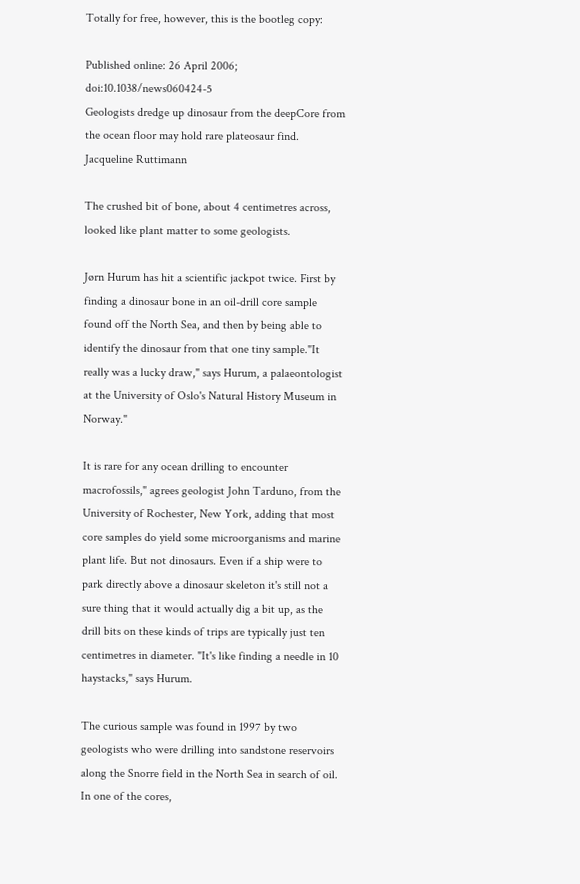Totally for free, however, this is the bootleg copy:

Published online: 26 April 2006; doi:10.1038/news060424-5
Geologists dredge up dinosaur from the deepCore from the ocean floor may hold rare plateosaur find.
Jacqueline Ruttimann

The crushed bit of bone, about 4 centimetres across, looked like plant matter to some geologists.

Jørn Hurum has hit a scientific jackpot twice. First by finding a dinosaur bone in an oil-drill core sample found off the North Sea, and then by being able to identify the dinosaur from that one tiny sample."It really was a lucky draw," says Hurum, a palaeontologist at the University of Oslo's Natural History Museum in Norway."

It is rare for any ocean drilling to encounter macrofossils," agrees geologist John Tarduno, from the University of Rochester, New York, adding that most core samples do yield some microorganisms and marine plant life. But not dinosaurs. Even if a ship were to park directly above a dinosaur skeleton it's still not a sure thing that it would actually dig a bit up, as the drill bits on these kinds of trips are typically just ten centimetres in diameter. "It's like finding a needle in 10 haystacks," says Hurum.

The curious sample was found in 1997 by two geologists who were drilling into sandstone reservoirs along the Snorre field in the North Sea in search of oil. In one of the cores,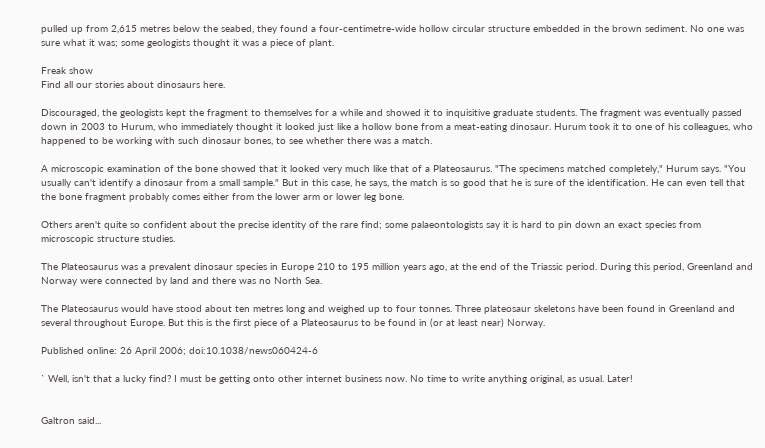pulled up from 2,615 metres below the seabed, they found a four-centimetre-wide hollow circular structure embedded in the brown sediment. No one was sure what it was; some geologists thought it was a piece of plant.

Freak show
Find all our stories about dinosaurs here.

Discouraged, the geologists kept the fragment to themselves for a while and showed it to inquisitive graduate students. The fragment was eventually passed down in 2003 to Hurum, who immediately thought it looked just like a hollow bone from a meat-eating dinosaur. Hurum took it to one of his colleagues, who happened to be working with such dinosaur bones, to see whether there was a match.

A microscopic examination of the bone showed that it looked very much like that of a Plateosaurus. "The specimens matched completely," Hurum says. "You usually can't identify a dinosaur from a small sample." But in this case, he says, the match is so good that he is sure of the identification. He can even tell that the bone fragment probably comes either from the lower arm or lower leg bone.

Others aren't quite so confident about the precise identity of the rare find; some palaeontologists say it is hard to pin down an exact species from microscopic structure studies.

The Plateosaurus was a prevalent dinosaur species in Europe 210 to 195 million years ago, at the end of the Triassic period. During this period, Greenland and Norway were connected by land and there was no North Sea.

The Plateosaurus would have stood about ten metres long and weighed up to four tonnes. Three plateosaur skeletons have been found in Greenland and several throughout Europe. But this is the first piece of a Plateosaurus to be found in (or at least near) Norway.

Published online: 26 April 2006; doi:10.1038/news060424-6

` Well, isn't that a lucky find? I must be getting onto other internet business now. No time to write anything original, as usual. Later!


Galtron said...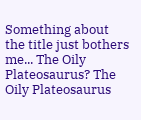Something about the title just bothers me... The Oily Plateosaurus? The Oily Plateosaurus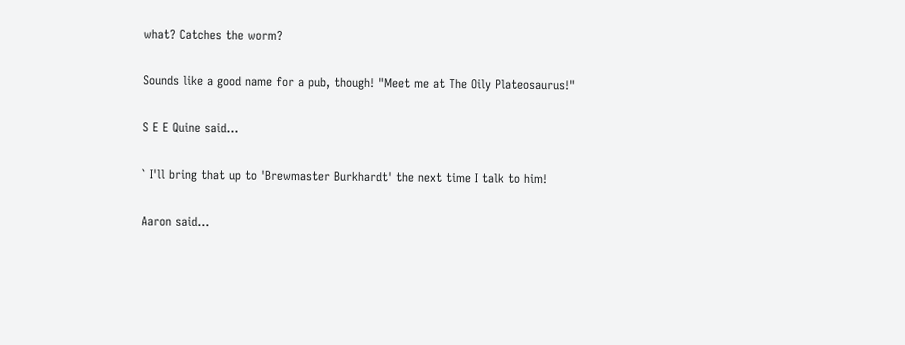what? Catches the worm?

Sounds like a good name for a pub, though! "Meet me at The Oily Plateosaurus!"

S E E Quine said...

` I'll bring that up to 'Brewmaster Burkhardt' the next time I talk to him!

Aaron said...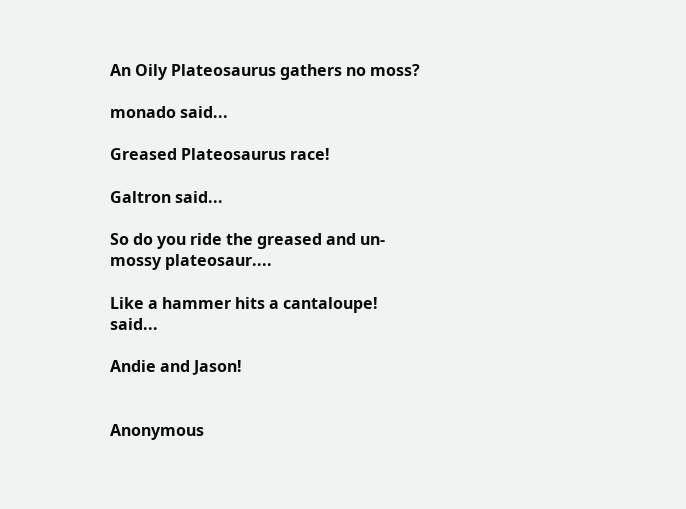An Oily Plateosaurus gathers no moss?

monado said...

Greased Plateosaurus race!

Galtron said...

So do you ride the greased and un-mossy plateosaur....

Like a hammer hits a cantaloupe! said...

Andie and Jason!


Anonymous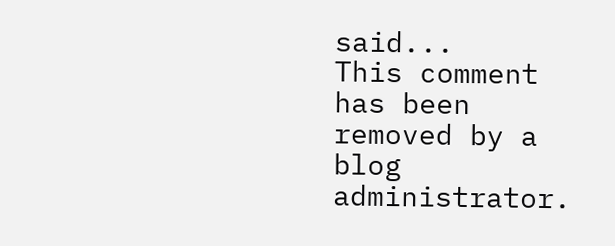said...
This comment has been removed by a blog administrator.